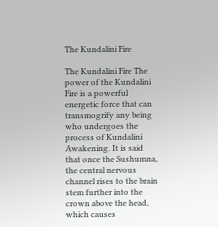The Kundalini Fire

The Kundalini Fire The power of the Kundalini Fire is a powerful energetic force that can transmogrify any being who undergoes the process of Kundalini Awakening. It is said that once the Sushumna, the central nervous channel rises to the brain stem further into the crown above the head, which causes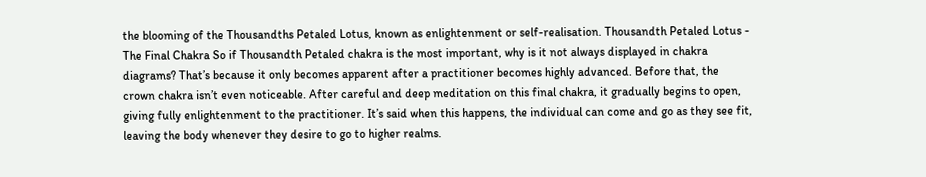the blooming of the Thousandths Petaled Lotus, known as enlightenment or self-realisation. Thousandth Petaled Lotus - The Final Chakra So if Thousandth Petaled chakra is the most important, why is it not always displayed in chakra diagrams? That’s because it only becomes apparent after a practitioner becomes highly advanced. Before that, the crown chakra isn’t even noticeable. After careful and deep meditation on this final chakra, it gradually begins to open, giving fully enlightenment to the practitioner. It’s said when this happens, the individual can come and go as they see fit, leaving the body whenever they desire to go to higher realms.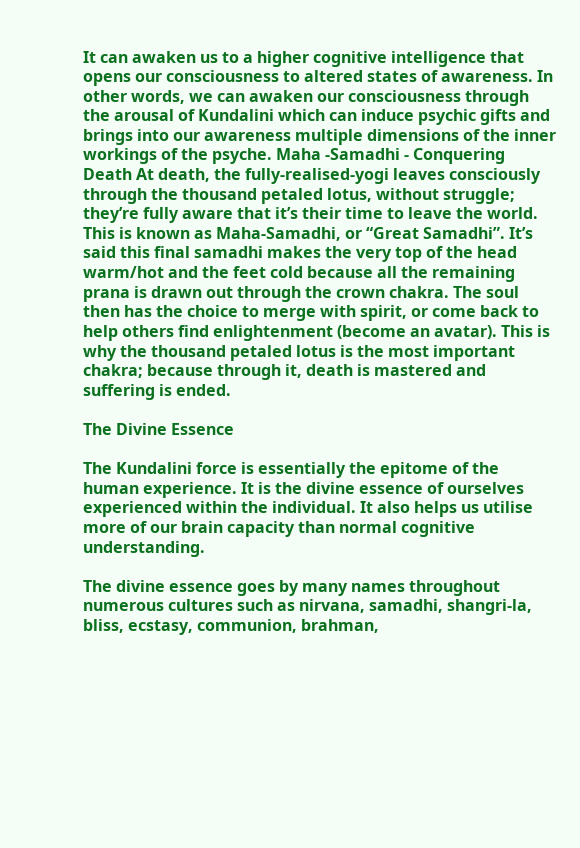It can awaken us to a higher cognitive intelligence that opens our consciousness to altered states of awareness. In other words, we can awaken our consciousness through the arousal of Kundalini which can induce psychic gifts and brings into our awareness multiple dimensions of the inner workings of the psyche. Maha -Samadhi - Conquering Death At death, the fully-realised-yogi leaves consciously through the thousand petaled lotus, without struggle; they’re fully aware that it’s their time to leave the world. This is known as Maha-Samadhi, or “Great Samadhi”. It’s said this final samadhi makes the very top of the head warm/hot and the feet cold because all the remaining prana is drawn out through the crown chakra. The soul then has the choice to merge with spirit, or come back to help others find enlightenment (become an avatar). This is why the thousand petaled lotus is the most important chakra; because through it, death is mastered and suffering is ended.

The Divine Essence

The Kundalini force is essentially the epitome of the human experience. It is the divine essence of ourselves experienced within the individual. It also helps us utilise more of our brain capacity than normal cognitive understanding.

The divine essence goes by many names throughout numerous cultures such as nirvana, samadhi, shangri-la, bliss, ecstasy, communion, brahman,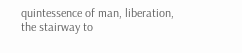quintessence of man, liberation, the stairway to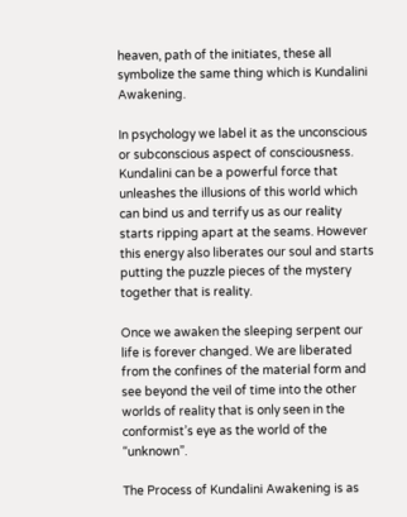heaven, path of the initiates, these all symbolize the same thing which is Kundalini Awakening.

In psychology we label it as the unconscious or subconscious aspect of consciousness. Kundalini can be a powerful force that unleashes the illusions of this world which can bind us and terrify us as our reality starts ripping apart at the seams. However this energy also liberates our soul and starts putting the puzzle pieces of the mystery together that is reality.

Once we awaken the sleeping serpent our life is forever changed. We are liberated from the confines of the material form and see beyond the veil of time into the other worlds of reality that is only seen in the conformist’s eye as the world of the “unknown”.

The Process of Kundalini Awakening is as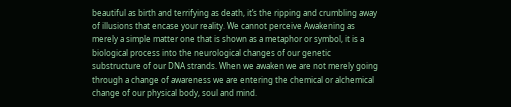beautiful as birth and terrifying as death, it’s the ripping and crumbling away of illusions that encase your reality. We cannot perceive Awakening as merely a simple matter one that is shown as a metaphor or symbol, it is a biological process into the neurological changes of our genetic substructure of our DNA strands. When we awaken we are not merely going through a change of awareness we are entering the chemical or alchemical change of our physical body, soul and mind.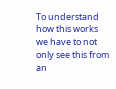To understand how this works we have to not only see this from an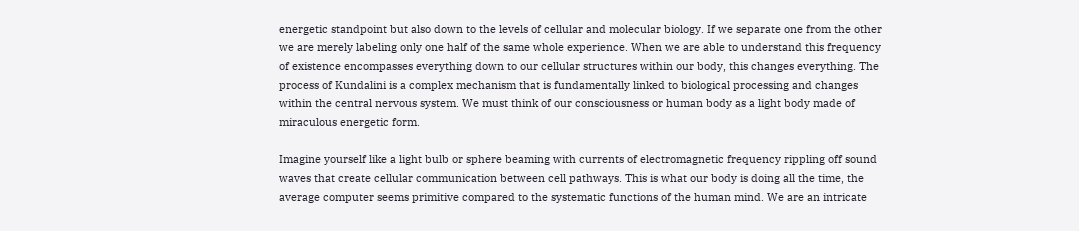energetic standpoint but also down to the levels of cellular and molecular biology. If we separate one from the other we are merely labeling only one half of the same whole experience. When we are able to understand this frequency of existence encompasses everything down to our cellular structures within our body, this changes everything. The process of Kundalini is a complex mechanism that is fundamentally linked to biological processing and changes within the central nervous system. We must think of our consciousness or human body as a light body made of miraculous energetic form.

Imagine yourself like a light bulb or sphere beaming with currents of electromagnetic frequency rippling off sound waves that create cellular communication between cell pathways. This is what our body is doing all the time, the average computer seems primitive compared to the systematic functions of the human mind. We are an intricate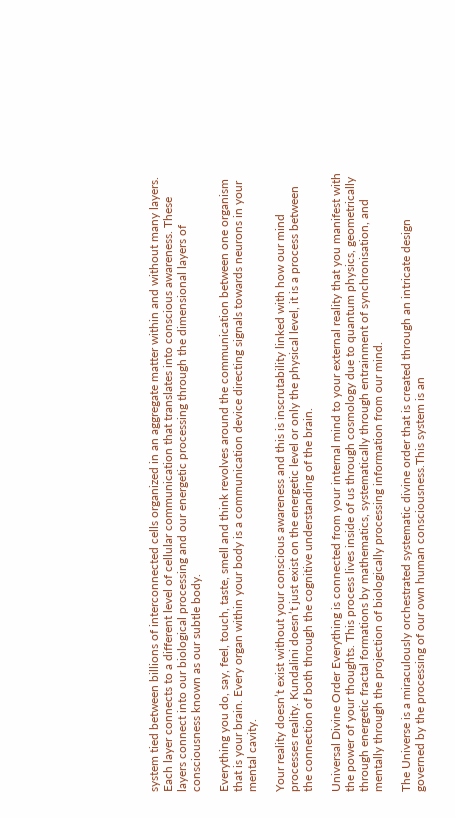system tied between billions of interconnected cells organized in an aggregate matter within and without many layers. Each layer connects to a different level of cellular communication that translates into conscious awareness. These layers connect into our biological processing and our energetic processing through the dimensional layers of consciousness known as our subtle body.

Everything you do, say, feel, touch, taste, smell and think revolves around the communication between one organism that is your brain. Every organ within your body is a communication device directing signals towards neurons in your mental cavity.

Your reality doesn’t exist without your conscious awareness and this is inscrutability linked with how our mind processes reality. Kundalini doesn’t just exist on the energetic level or only the physical level, it is a process between the connection of both through the cognitive understanding of the brain.

Universal Divine Order Everything is connected from your internal mind to your external reality that you manifest with the power of your thoughts. This process lives inside of us through cosmology due to quantum physics, geometrically through energetic fractal formations by mathematics, systematically through entrainment of synchronisation, and mentally through the projection of biologically processing information from our mind.

The Universe is a miraculously orchestrated systematic divine order that is created through an intricate design governed by the processing of our own human consciousness.This system is an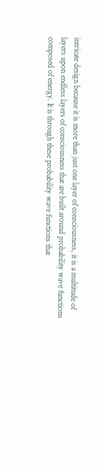intricate design because it is more than just one layer of consciousness, it is a multitude of layers upon endless layers of consciousness that are built around probability wave functions composed of energy. It is through these probability wave functions that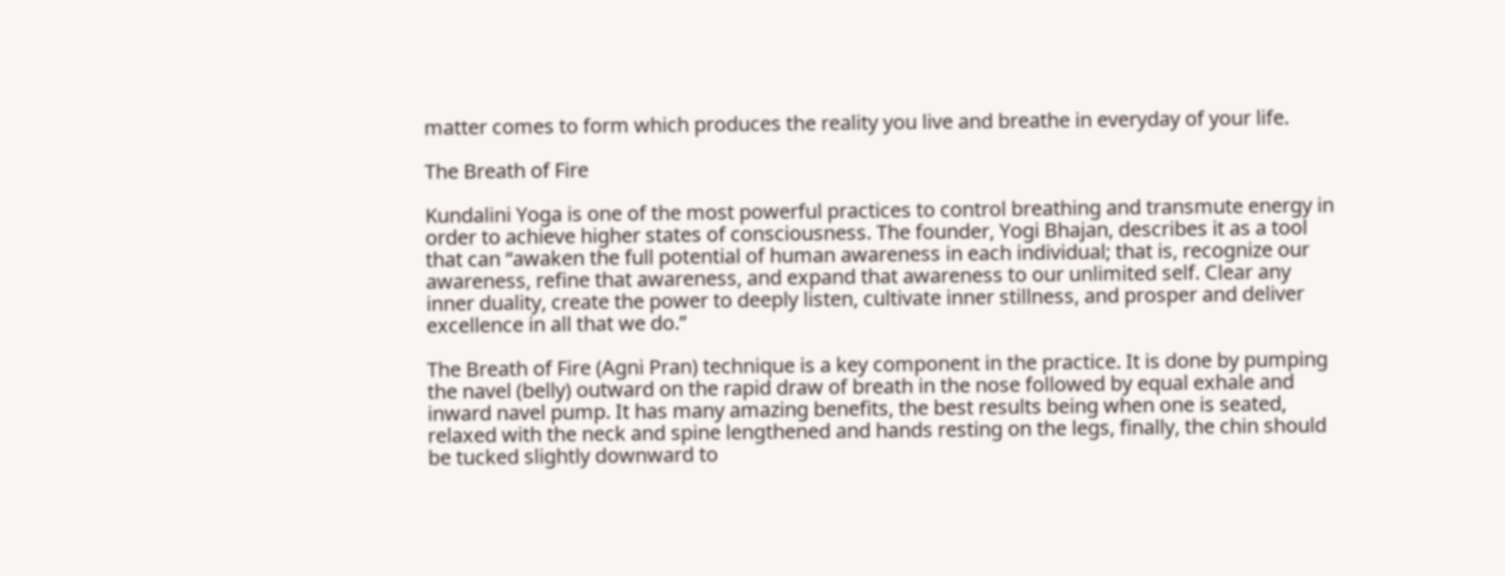matter comes to form which produces the reality you live and breathe in everyday of your life.

The Breath of Fire

Kundalini Yoga is one of the most powerful practices to control breathing and transmute energy in order to achieve higher states of consciousness. The founder, Yogi Bhajan, describes it as a tool that can “awaken the full potential of human awareness in each individual; that is, recognize our awareness, refine that awareness, and expand that awareness to our unlimited self. Clear any inner duality, create the power to deeply listen, cultivate inner stillness, and prosper and deliver excellence in all that we do.”

The Breath of Fire (Agni Pran) technique is a key component in the practice. It is done by pumping the navel (belly) outward on the rapid draw of breath in the nose followed by equal exhale and inward navel pump. It has many amazing benefits, the best results being when one is seated, relaxed with the neck and spine lengthened and hands resting on the legs, finally, the chin should be tucked slightly downward to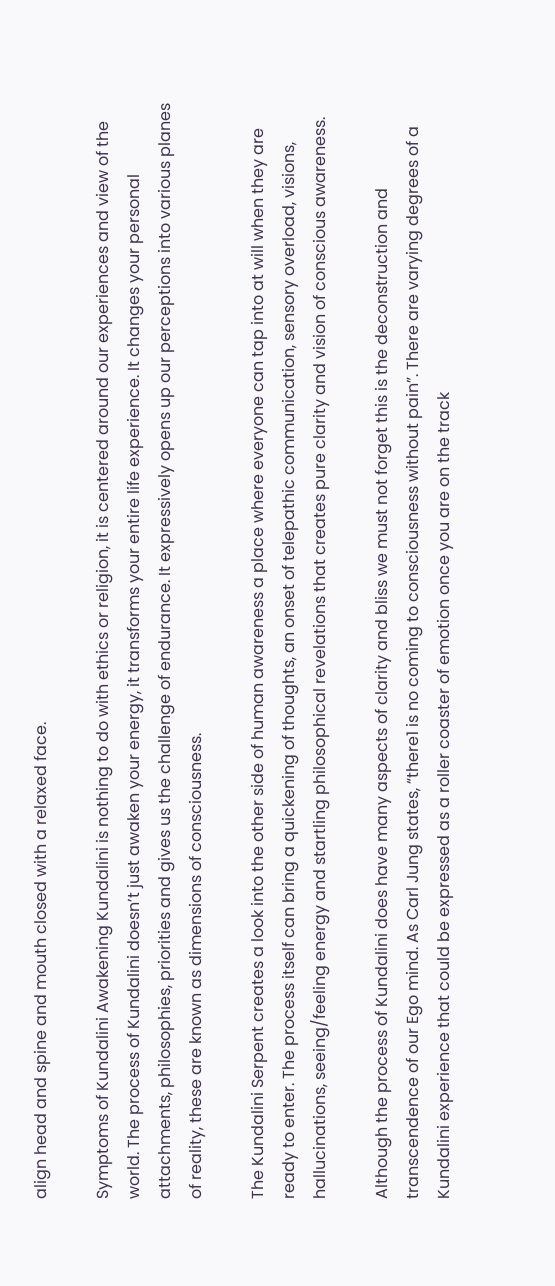align head and spine and mouth closed with a relaxed face.

Symptoms of Kundalini Awakening Kundalini is nothing to do with ethics or religion, it is centered around our experiences and view of the world. The process of Kundalini doesn’t just awaken your energy, it transforms your entire life experience. It changes your personal attachments, philosophies, priorities and gives us the challenge of endurance. It expressively opens up our perceptions into various planes of reality, these are known as dimensions of consciousness.

The Kundalini Serpent creates a look into the other side of human awareness a place where everyone can tap into at will when they are ready to enter. The process itself can bring a quickening of thoughts, an onset of telepathic communication, sensory overload, visions, hallucinations, seeing/feeling energy and startling philosophical revelations that creates pure clarity and vision of conscious awareness.

Although the process of Kundalini does have many aspects of clarity and bliss we must not forget this is the deconstruction and transcendence of our Ego mind. As Carl Jung states, “there1 is no coming to consciousness without pain”. There are varying degrees of a Kundalini experience that could be expressed as a roller coaster of emotion once you are on the track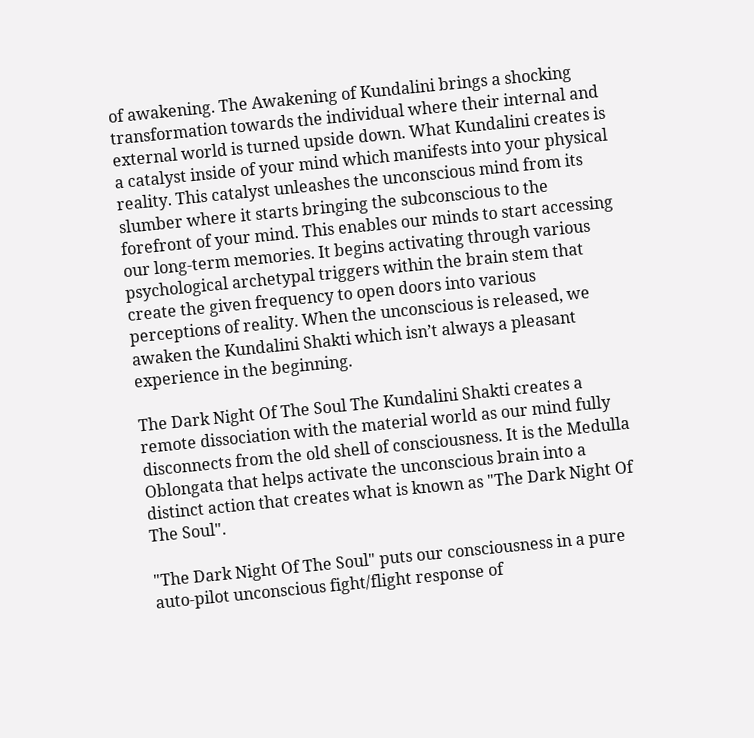of awakening. The Awakening of Kundalini brings a shocking transformation towards the individual where their internal and external world is turned upside down. What Kundalini creates is a catalyst inside of your mind which manifests into your physical reality. This catalyst unleashes the unconscious mind from its slumber where it starts bringing the subconscious to the forefront of your mind. This enables our minds to start accessing our long-term memories. It begins activating through various psychological archetypal triggers within the brain stem that create the given frequency to open doors into various perceptions of reality. When the unconscious is released, we awaken the Kundalini Shakti which isn’t always a pleasant experience in the beginning.

The Dark Night Of The Soul The Kundalini Shakti creates a remote dissociation with the material world as our mind fully disconnects from the old shell of consciousness. It is the Medulla Oblongata that helps activate the unconscious brain into a distinct action that creates what is known as "The Dark Night Of The Soul".

"The Dark Night Of The Soul" puts our consciousness in a pure auto-pilot unconscious fight/flight response of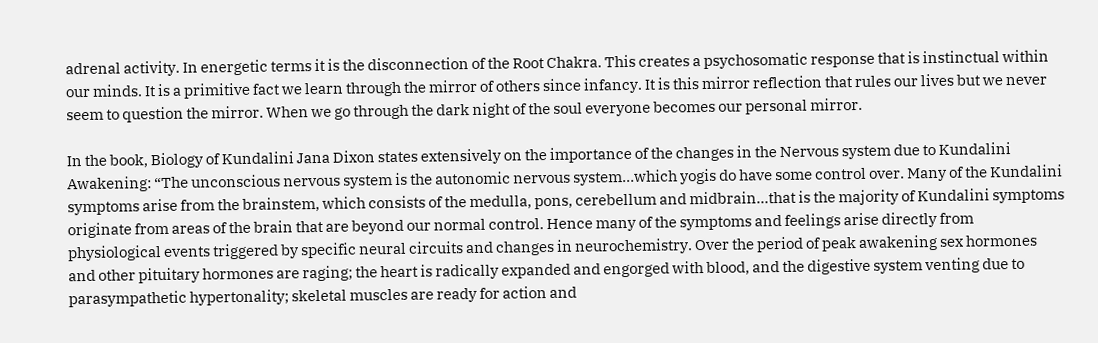adrenal activity. In energetic terms it is the disconnection of the Root Chakra. This creates a psychosomatic response that is instinctual within our minds. It is a primitive fact we learn through the mirror of others since infancy. It is this mirror reflection that rules our lives but we never seem to question the mirror. When we go through the dark night of the soul everyone becomes our personal mirror.

In the book, Biology of Kundalini Jana Dixon states extensively on the importance of the changes in the Nervous system due to Kundalini Awakening: “The unconscious nervous system is the autonomic nervous system…which yogis do have some control over. Many of the Kundalini symptoms arise from the brainstem, which consists of the medulla, pons, cerebellum and midbrain…that is the majority of Kundalini symptoms originate from areas of the brain that are beyond our normal control. Hence many of the symptoms and feelings arise directly from physiological events triggered by specific neural circuits and changes in neurochemistry. Over the period of peak awakening sex hormones and other pituitary hormones are raging; the heart is radically expanded and engorged with blood, and the digestive system venting due to parasympathetic hypertonality; skeletal muscles are ready for action and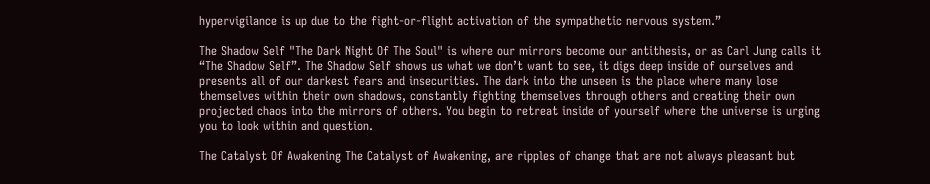hypervigilance is up due to the fight-or-flight activation of the sympathetic nervous system.”

The Shadow Self "The Dark Night Of The Soul" is where our mirrors become our antithesis, or as Carl Jung calls it “The Shadow Self”. The Shadow Self shows us what we don’t want to see, it digs deep inside of ourselves and presents all of our darkest fears and insecurities. The dark into the unseen is the place where many lose themselves within their own shadows, constantly fighting themselves through others and creating their own projected chaos into the mirrors of others. You begin to retreat inside of yourself where the universe is urging you to look within and question.

The Catalyst Of Awakening The Catalyst of Awakening, are ripples of change that are not always pleasant but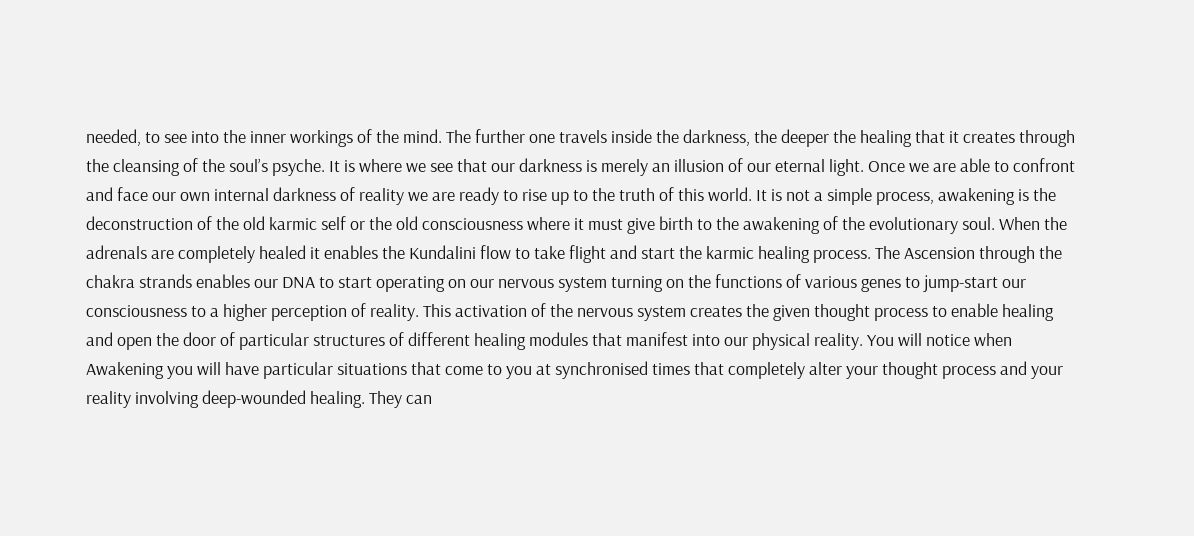needed, to see into the inner workings of the mind. The further one travels inside the darkness, the deeper the healing that it creates through the cleansing of the soul’s psyche. It is where we see that our darkness is merely an illusion of our eternal light. Once we are able to confront and face our own internal darkness of reality we are ready to rise up to the truth of this world. It is not a simple process, awakening is the deconstruction of the old karmic self or the old consciousness where it must give birth to the awakening of the evolutionary soul. When the adrenals are completely healed it enables the Kundalini flow to take flight and start the karmic healing process. The Ascension through the chakra strands enables our DNA to start operating on our nervous system turning on the functions of various genes to jump-start our consciousness to a higher perception of reality. This activation of the nervous system creates the given thought process to enable healing and open the door of particular structures of different healing modules that manifest into our physical reality. You will notice when Awakening you will have particular situations that come to you at synchronised times that completely alter your thought process and your reality involving deep-wounded healing. They can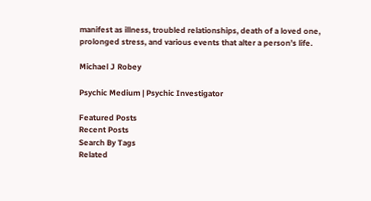manifest as illness, troubled relationships, death of a loved one, prolonged stress, and various events that alter a person’s life.

Michael J Robey

Psychic Medium | Psychic Investigator

Featured Posts
Recent Posts
Search By Tags
Related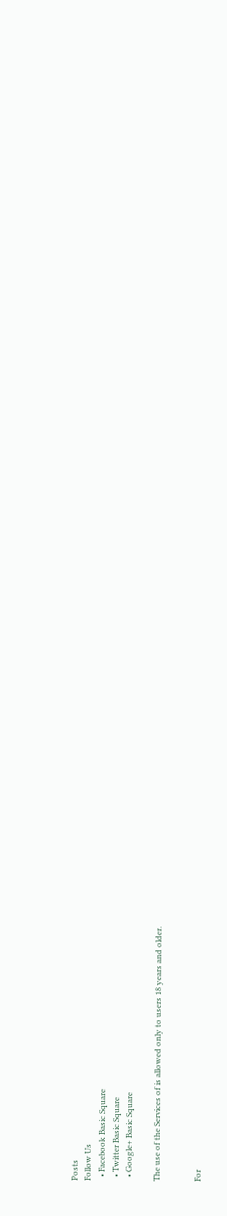Posts
Follow Us
  • Facebook Basic Square
  • Twitter Basic Square
  • Google+ Basic Square

The use of the Services of is allowed only to users 18 years and older.


For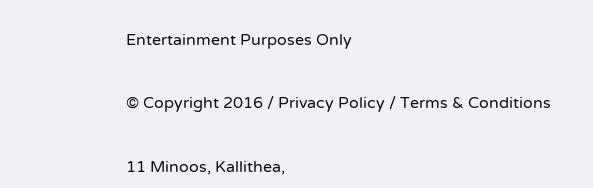Entertainment Purposes Only


© Copyright 2016 / Privacy Policy / Terms & Conditions


11 Minoos, Kallithea,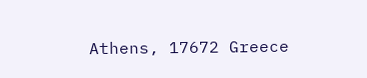Athens, 17672 Greece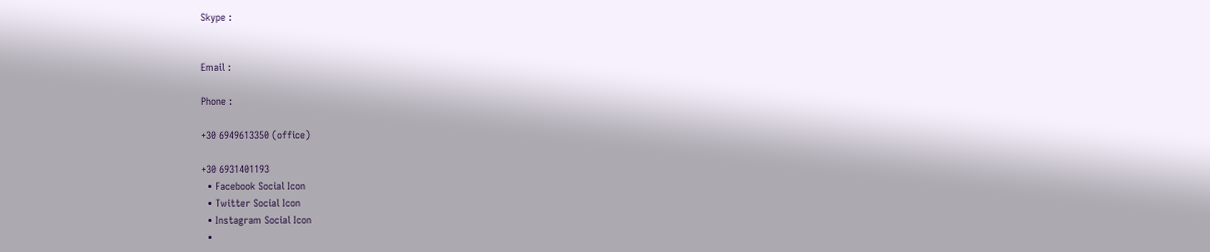Skype :


Email :

Phone :

+30 6949613350 (office)

+30 6931401193
  • Facebook Social Icon
  • Twitter Social Icon
  • Instagram Social Icon
  •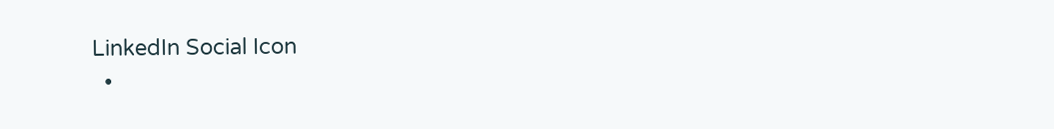LinkedIn Social Icon
  •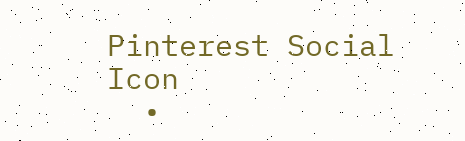Pinterest Social Icon
  •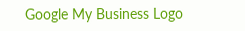Google My Business Logo